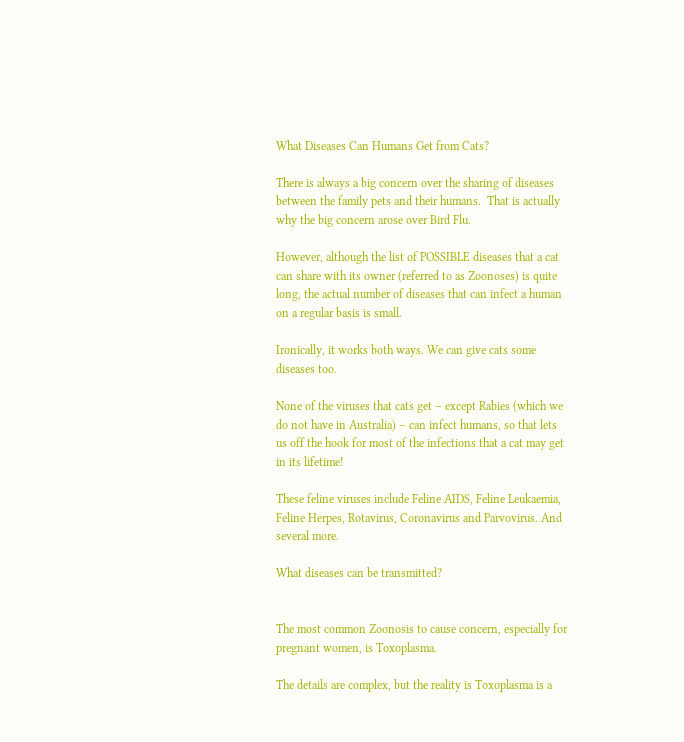What Diseases Can Humans Get from Cats?

There is always a big concern over the sharing of diseases between the family pets and their humans.  That is actually why the big concern arose over Bird Flu.

However, although the list of POSSIBLE diseases that a cat can share with its owner (referred to as Zoonoses) is quite long, the actual number of diseases that can infect a human on a regular basis is small.

Ironically, it works both ways. We can give cats some diseases too.

None of the viruses that cats get – except Rabies (which we do not have in Australia) – can infect humans, so that lets us off the hook for most of the infections that a cat may get in its lifetime!

These feline viruses include Feline AIDS, Feline Leukaemia, Feline Herpes, Rotavirus, Coronavirus and Parvovirus. And several more.

What diseases can be transmitted?


The most common Zoonosis to cause concern, especially for pregnant women, is Toxoplasma.

The details are complex, but the reality is Toxoplasma is a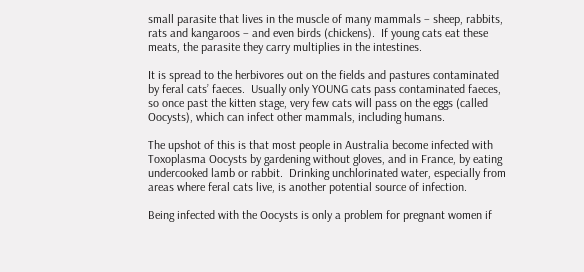small parasite that lives in the muscle of many mammals – sheep, rabbits, rats and kangaroos – and even birds (chickens).  If young cats eat these meats, the parasite they carry multiplies in the intestines.

It is spread to the herbivores out on the fields and pastures contaminated by feral cats’ faeces.  Usually only YOUNG cats pass contaminated faeces, so once past the kitten stage, very few cats will pass on the eggs (called Oocysts), which can infect other mammals, including humans.

The upshot of this is that most people in Australia become infected with Toxoplasma Oocysts by gardening without gloves, and in France, by eating undercooked lamb or rabbit.  Drinking unchlorinated water, especially from areas where feral cats live, is another potential source of infection.

Being infected with the Oocysts is only a problem for pregnant women if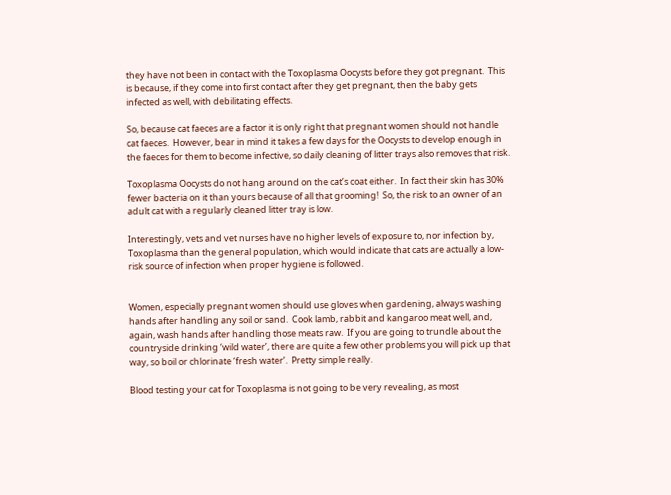they have not been in contact with the Toxoplasma Oocysts before they got pregnant.  This is because, if they come into first contact after they get pregnant, then the baby gets infected as well, with debilitating effects.

So, because cat faeces are a factor it is only right that pregnant women should not handle cat faeces.  However, bear in mind it takes a few days for the Oocysts to develop enough in the faeces for them to become infective, so daily cleaning of litter trays also removes that risk.

Toxoplasma Oocysts do not hang around on the cat’s coat either.  In fact their skin has 30% fewer bacteria on it than yours because of all that grooming!  So, the risk to an owner of an adult cat with a regularly cleaned litter tray is low.

Interestingly, vets and vet nurses have no higher levels of exposure to, nor infection by, Toxoplasma than the general population, which would indicate that cats are actually a low-risk source of infection when proper hygiene is followed.


Women, especially pregnant women should use gloves when gardening, always washing hands after handling any soil or sand.  Cook lamb, rabbit and kangaroo meat well, and, again, wash hands after handling those meats raw.  If you are going to trundle about the countryside drinking ‘wild water’, there are quite a few other problems you will pick up that way, so boil or chlorinate ‘fresh water’.  Pretty simple really.

Blood testing your cat for Toxoplasma is not going to be very revealing, as most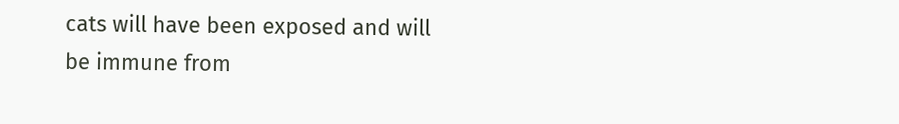cats will have been exposed and will be immune from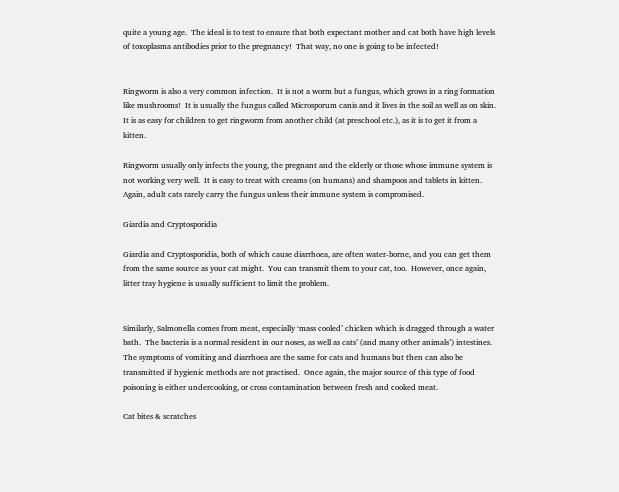quite a young age.  The ideal is to test to ensure that both expectant mother and cat both have high levels of toxoplasma antibodies prior to the pregnancy!  That way, no one is going to be infected!


Ringworm is also a very common infection.  It is not a worm but a fungus, which grows in a ring formation like mushrooms!  It is usually the fungus called Microsporum canis and it lives in the soil as well as on skin.  It is as easy for children to get ringworm from another child (at preschool etc.), as it is to get it from a kitten.

Ringworm usually only infects the young, the pregnant and the elderly or those whose immune system is not working very well.  It is easy to treat with creams (on humans) and shampoos and tablets in kitten.  Again, adult cats rarely carry the fungus unless their immune system is compromised.

Giardia and Cryptosporidia

Giardia and Cryptosporidia, both of which cause diarrhoea, are often water-borne, and you can get them from the same source as your cat might.  You can transmit them to your cat, too.  However, once again, litter tray hygiene is usually sufficient to limit the problem.


Similarly, Salmonella comes from meat, especially ‘mass cooled’ chicken which is dragged through a water bath.  The bacteria is a normal resident in our noses, as well as cats’ (and many other animals’) intestines. The symptoms of vomiting and diarrhoea are the same for cats and humans but then can also be transmitted if hygienic methods are not practised.  Once again, the major source of this type of food poisoning is either undercooking, or cross contamination between fresh and cooked meat.

Cat bites & scratches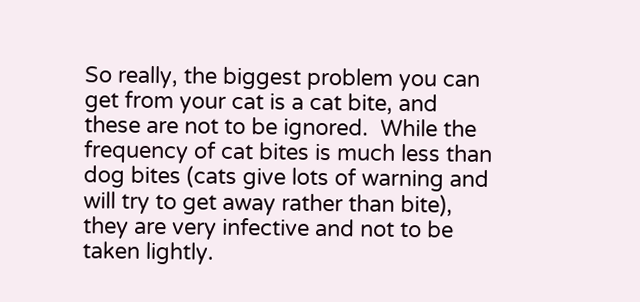So really, the biggest problem you can get from your cat is a cat bite, and these are not to be ignored.  While the frequency of cat bites is much less than dog bites (cats give lots of warning and will try to get away rather than bite), they are very infective and not to be taken lightly.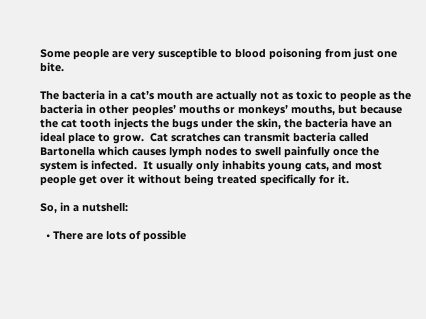Some people are very susceptible to blood poisoning from just one bite.

The bacteria in a cat’s mouth are actually not as toxic to people as the bacteria in other peoples’ mouths or monkeys’ mouths, but because the cat tooth injects the bugs under the skin, the bacteria have an ideal place to grow.  Cat scratches can transmit bacteria called Bartonella which causes lymph nodes to swell painfully once the system is infected.  It usually only inhabits young cats, and most people get over it without being treated specifically for it.

So, in a nutshell:

  • There are lots of possible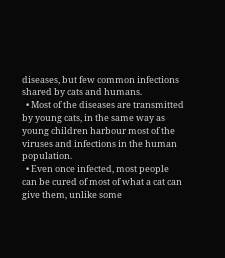diseases, but few common infections shared by cats and humans.
  • Most of the diseases are transmitted by young cats, in the same way as young children harbour most of the viruses and infections in the human population.
  • Even once infected, most people can be cured of most of what a cat can give them, unlike some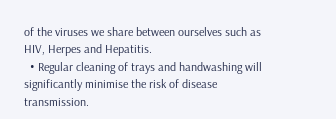of the viruses we share between ourselves such as HIV, Herpes and Hepatitis.
  • Regular cleaning of trays and handwashing will significantly minimise the risk of disease transmission.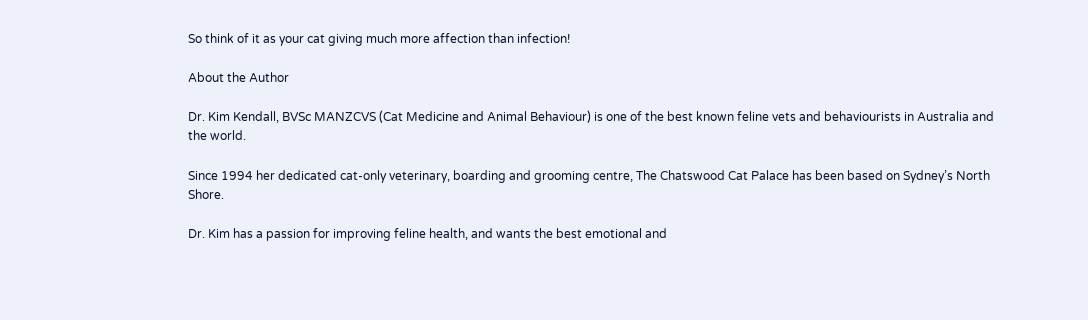So think of it as your cat giving much more affection than infection!

About the Author

Dr. Kim Kendall, BVSc MANZCVS (Cat Medicine and Animal Behaviour) is one of the best known feline vets and behaviourists in Australia and the world.

Since 1994 her dedicated cat-only veterinary, boarding and grooming centre, The Chatswood Cat Palace has been based on Sydney’s North Shore.

Dr. Kim has a passion for improving feline health, and wants the best emotional and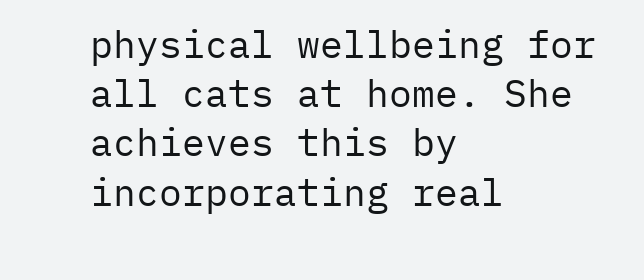physical wellbeing for all cats at home. She achieves this by incorporating real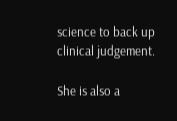science to back up clinical judgement.

She is also a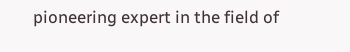pioneering expert in the field of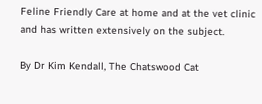Feline Friendly Care at home and at the vet clinic and has written extensively on the subject.

By Dr Kim Kendall, The Chatswood Cat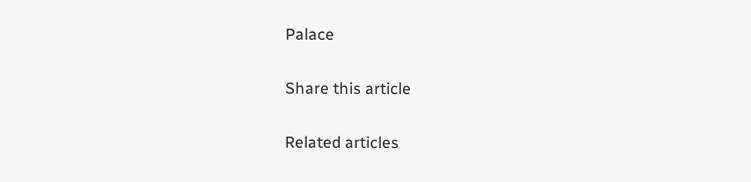Palace

Share this article

Related articles